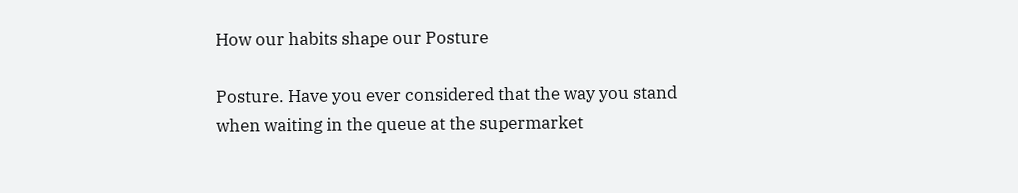How our habits shape our Posture

Posture. Have you ever considered that the way you stand when waiting in the queue at the supermarket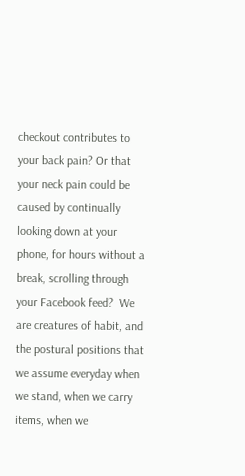checkout contributes to your back pain? Or that your neck pain could be caused by continually looking down at your phone, for hours without a break, scrolling through your Facebook feed?  We are creatures of habit, and the postural positions that we assume everyday when we stand, when we carry items, when we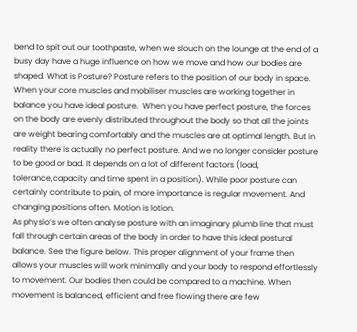bend to spit out our toothpaste, when we slouch on the lounge at the end of a busy day have a huge influence on how we move and how our bodies are shaped. What is Posture? Posture refers to the position of our body in space. When your core muscles and mobiliser muscles are working together in balance you have ideal posture.  When you have perfect posture, the forces on the body are evenly distributed throughout the body so that all the joints are weight bearing comfortably and the muscles are at optimal length. But in reality there is actually no perfect posture. And we no longer consider posture to be good or bad. It depends on a lot of different factors (load, tolerance,capacity and time spent in a position). While poor posture can certainly contribute to pain, of more importance is regular movement. And changing positions often. Motion is lotion.
As physio’s we often analyse posture with an imaginary plumb line that must fall through certain areas of the body in order to have this ideal postural balance. See the figure below. This proper alignment of your frame then allows your muscles will work minimally and your body to respond effortlessly to movement. Our bodies then could be compared to a machine. When movement is balanced, efficient and free flowing there are few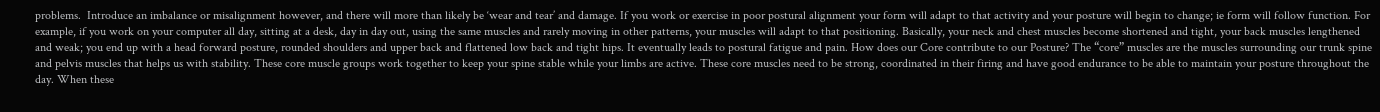problems.  Introduce an imbalance or misalignment however, and there will more than likely be ‘wear and tear’ and damage. If you work or exercise in poor postural alignment your form will adapt to that activity and your posture will begin to change; ie form will follow function. For example, if you work on your computer all day, sitting at a desk, day in day out, using the same muscles and rarely moving in other patterns, your muscles will adapt to that positioning. Basically, your neck and chest muscles become shortened and tight, your back muscles lengthened and weak; you end up with a head forward posture, rounded shoulders and upper back and flattened low back and tight hips. It eventually leads to postural fatigue and pain. How does our Core contribute to our Posture? The “core” muscles are the muscles surrounding our trunk spine and pelvis muscles that helps us with stability. These core muscle groups work together to keep your spine stable while your limbs are active. These core muscles need to be strong, coordinated in their firing and have good endurance to be able to maintain your posture throughout the day. When these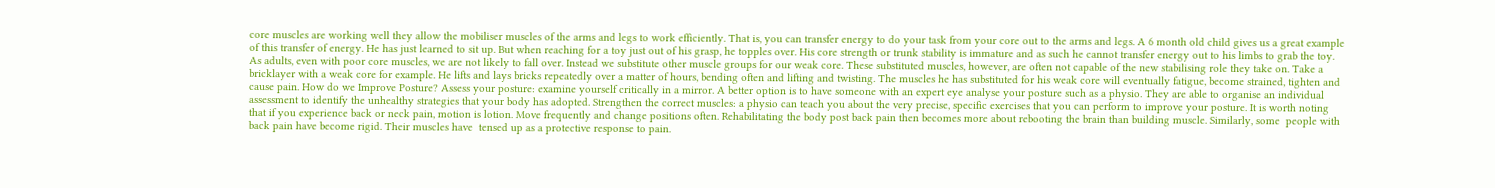core muscles are working well they allow the mobiliser muscles of the arms and legs to work efficiently. That is, you can transfer energy to do your task from your core out to the arms and legs. A 6 month old child gives us a great example of this transfer of energy. He has just learned to sit up. But when reaching for a toy just out of his grasp, he topples over. His core strength or trunk stability is immature and as such he cannot transfer energy out to his limbs to grab the toy. As adults, even with poor core muscles, we are not likely to fall over. Instead we substitute other muscle groups for our weak core. These substituted muscles, however, are often not capable of the new stabilising role they take on. Take a bricklayer with a weak core for example. He lifts and lays bricks repeatedly over a matter of hours, bending often and lifting and twisting. The muscles he has substituted for his weak core will eventually fatigue, become strained, tighten and cause pain. How do we Improve Posture? Assess your posture: examine yourself critically in a mirror. A better option is to have someone with an expert eye analyse your posture such as a physio. They are able to organise an individual assessment to identify the unhealthy strategies that your body has adopted. Strengthen the correct muscles: a physio can teach you about the very precise, specific exercises that you can perform to improve your posture. It is worth noting that if you experience back or neck pain, motion is lotion. Move frequently and change positions often. Rehabilitating the body post back pain then becomes more about rebooting the brain than building muscle. Similarly, some  people with back pain have become rigid. Their muscles have  tensed up as a protective response to pain.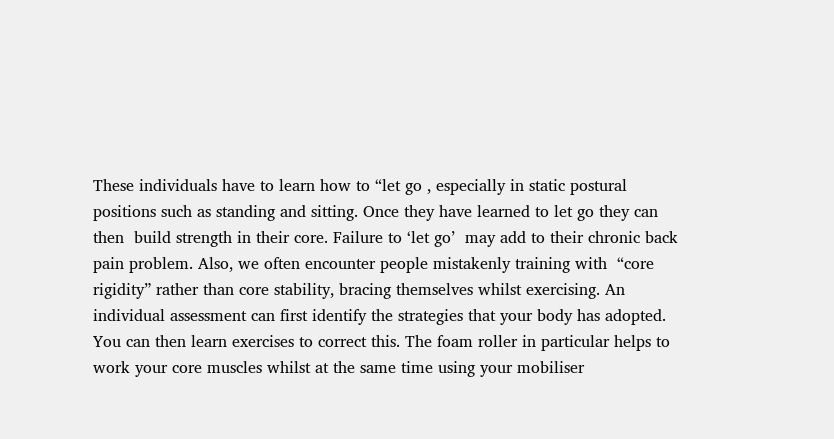These individuals have to learn how to “let go , especially in static postural positions such as standing and sitting. Once they have learned to let go they can then  build strength in their core. Failure to ‘let go’  may add to their chronic back pain problem. Also, we often encounter people mistakenly training with  “core rigidity” rather than core stability, bracing themselves whilst exercising. An individual assessment can first identify the strategies that your body has adopted. You can then learn exercises to correct this. The foam roller in particular helps to work your core muscles whilst at the same time using your mobiliser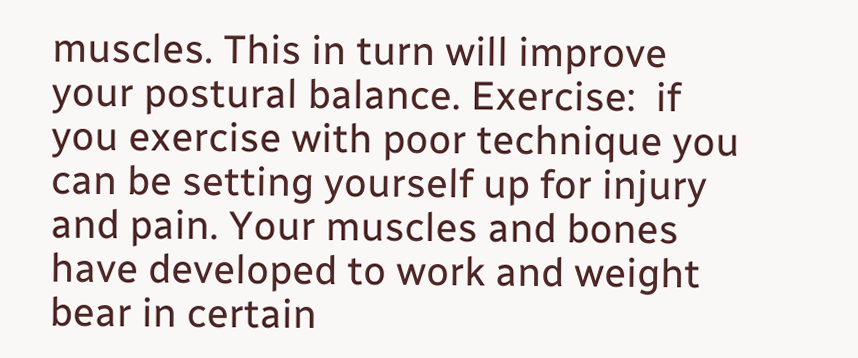muscles. This in turn will improve your postural balance. Exercise:  if you exercise with poor technique you can be setting yourself up for injury and pain. Your muscles and bones have developed to work and weight bear in certain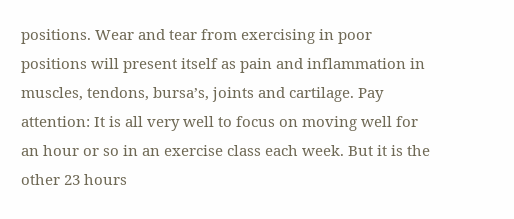positions. Wear and tear from exercising in poor positions will present itself as pain and inflammation in muscles, tendons, bursa’s, joints and cartilage. Pay attention: It is all very well to focus on moving well for an hour or so in an exercise class each week. But it is the other 23 hours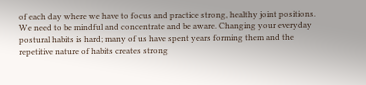of each day where we have to focus and practice strong, healthy joint positions. We need to be mindful and concentrate and be aware. Changing your everyday postural habits is hard; many of us have spent years forming them and the repetitive nature of habits creates strong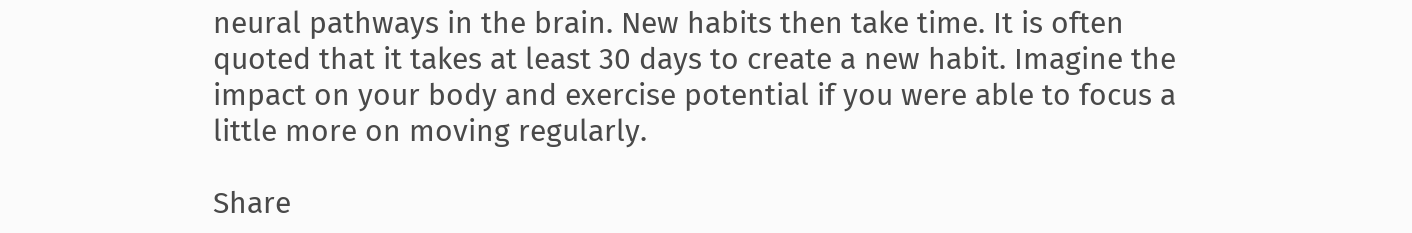neural pathways in the brain. New habits then take time. It is often quoted that it takes at least 30 days to create a new habit. Imagine the impact on your body and exercise potential if you were able to focus a little more on moving regularly.

Share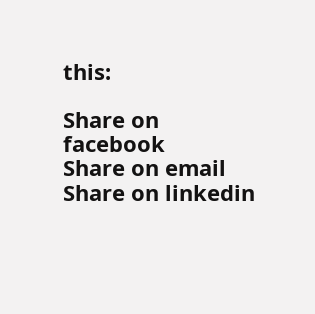this:

Share on facebook
Share on email
Share on linkedin